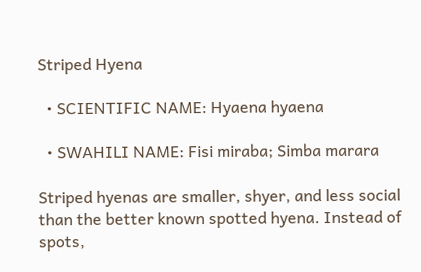Striped Hyena

  • SCIENTIFIC NAME: Hyaena hyaena

  • SWAHILI NAME: Fisi miraba; Simba marara

Striped hyenas are smaller, shyer, and less social than the better known spotted hyena. Instead of spots,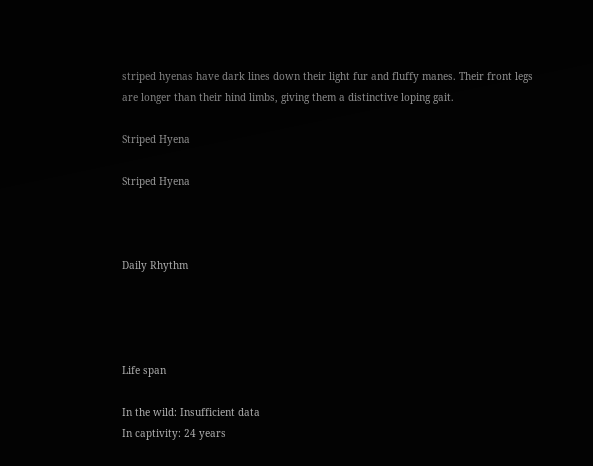striped hyenas have dark lines down their light fur and fluffy manes. Their front legs are longer than their hind limbs, giving them a distinctive loping gait.

Striped Hyena

Striped Hyena



Daily Rhythm




Life span

In the wild: Insufficient data
In captivity: 24 years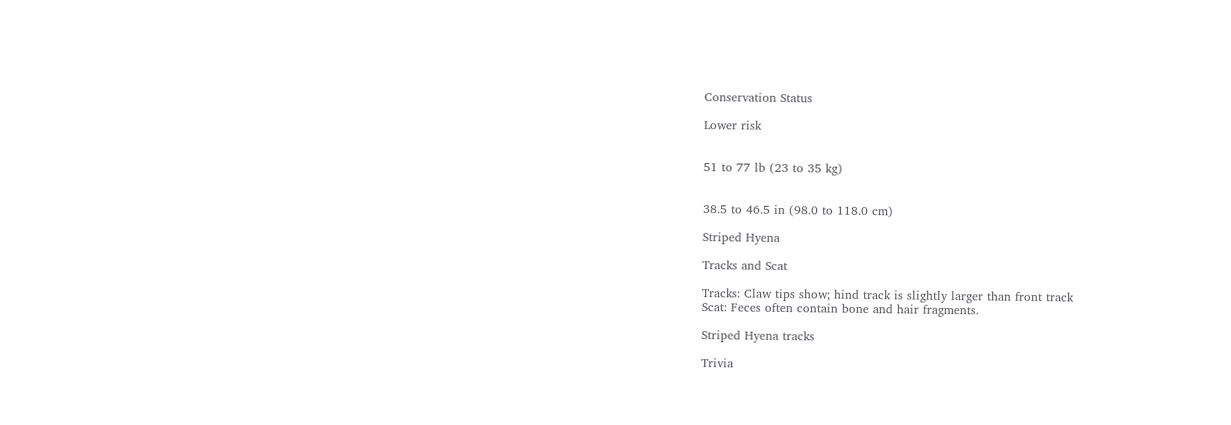Conservation Status

Lower risk


51 to 77 lb (23 to 35 kg)


38.5 to 46.5 in (98.0 to 118.0 cm)

Striped Hyena

Tracks and Scat

Tracks: Claw tips show; hind track is slightly larger than front track
Scat: Feces often contain bone and hair fragments.

Striped Hyena tracks

Trivia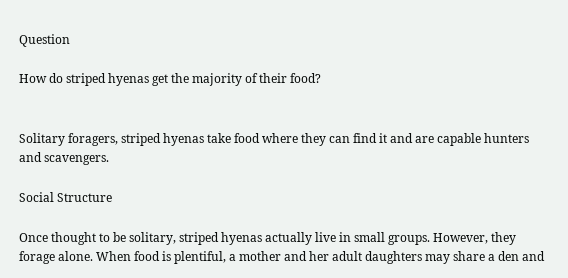Question

How do striped hyenas get the majority of their food?


Solitary foragers, striped hyenas take food where they can find it and are capable hunters and scavengers.

Social Structure

Once thought to be solitary, striped hyenas actually live in small groups. However, they forage alone. When food is plentiful, a mother and her adult daughters may share a den and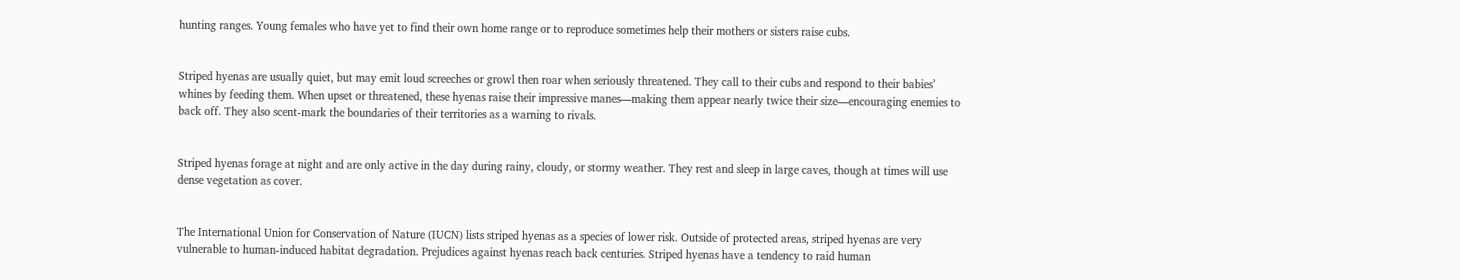hunting ranges. Young females who have yet to find their own home range or to reproduce sometimes help their mothers or sisters raise cubs.


Striped hyenas are usually quiet, but may emit loud screeches or growl then roar when seriously threatened. They call to their cubs and respond to their babies’ whines by feeding them. When upset or threatened, these hyenas raise their impressive manes—making them appear nearly twice their size—encouraging enemies to back off. They also scent-mark the boundaries of their territories as a warning to rivals.


Striped hyenas forage at night and are only active in the day during rainy, cloudy, or stormy weather. They rest and sleep in large caves, though at times will use dense vegetation as cover.


The International Union for Conservation of Nature (IUCN) lists striped hyenas as a species of lower risk. Outside of protected areas, striped hyenas are very vulnerable to human-induced habitat degradation. Prejudices against hyenas reach back centuries. Striped hyenas have a tendency to raid human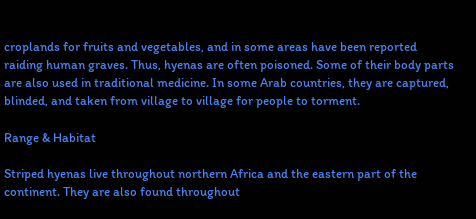croplands for fruits and vegetables, and in some areas have been reported raiding human graves. Thus, hyenas are often poisoned. Some of their body parts are also used in traditional medicine. In some Arab countries, they are captured, blinded, and taken from village to village for people to torment.

Range & Habitat

Striped hyenas live throughout northern Africa and the eastern part of the continent. They are also found throughout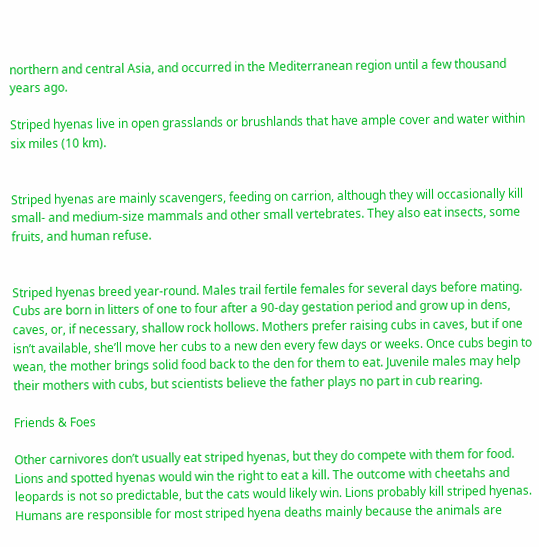northern and central Asia, and occurred in the Mediterranean region until a few thousand years ago.

Striped hyenas live in open grasslands or brushlands that have ample cover and water within six miles (10 km).


Striped hyenas are mainly scavengers, feeding on carrion, although they will occasionally kill small- and medium-size mammals and other small vertebrates. They also eat insects, some fruits, and human refuse.


Striped hyenas breed year-round. Males trail fertile females for several days before mating. Cubs are born in litters of one to four after a 90-day gestation period and grow up in dens, caves, or, if necessary, shallow rock hollows. Mothers prefer raising cubs in caves, but if one isn’t available, she’ll move her cubs to a new den every few days or weeks. Once cubs begin to wean, the mother brings solid food back to the den for them to eat. Juvenile males may help their mothers with cubs, but scientists believe the father plays no part in cub rearing.

Friends & Foes

Other carnivores don’t usually eat striped hyenas, but they do compete with them for food. Lions and spotted hyenas would win the right to eat a kill. The outcome with cheetahs and leopards is not so predictable, but the cats would likely win. Lions probably kill striped hyenas. Humans are responsible for most striped hyena deaths mainly because the animals are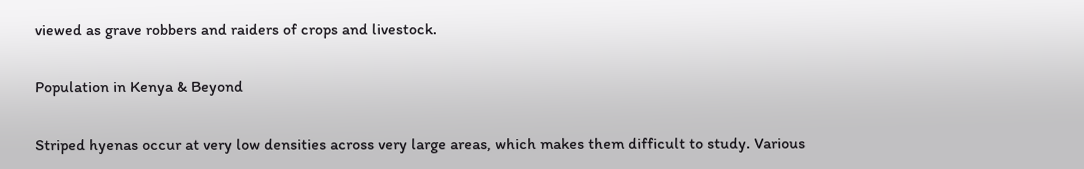viewed as grave robbers and raiders of crops and livestock.

Population in Kenya & Beyond

Striped hyenas occur at very low densities across very large areas, which makes them difficult to study. Various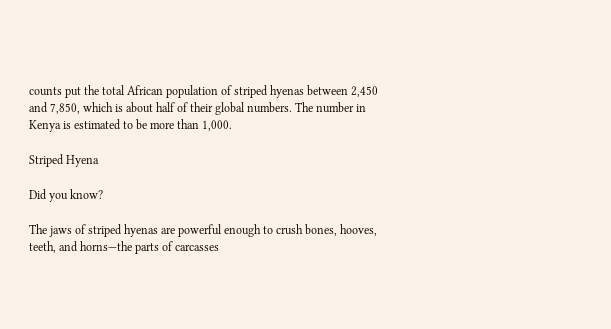counts put the total African population of striped hyenas between 2,450 and 7,850, which is about half of their global numbers. The number in Kenya is estimated to be more than 1,000.

Striped Hyena

Did you know?

The jaws of striped hyenas are powerful enough to crush bones, hooves, teeth, and horns—the parts of carcasses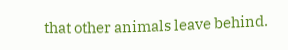that other animals leave behind.